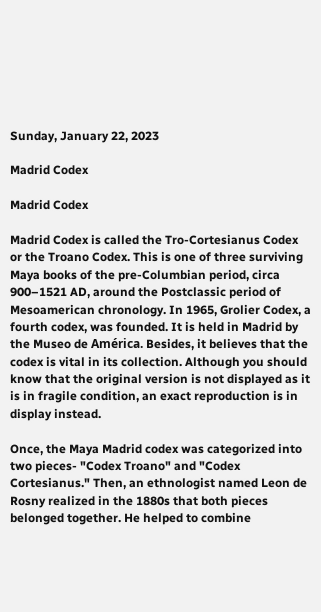Sunday, January 22, 2023

Madrid Codex

Madrid Codex

Madrid Codex is called the Tro-Cortesianus Codex or the Troano Codex. This is one of three surviving Maya books of the pre-Columbian period, circa 900–1521 AD, around the Postclassic period of Mesoamerican chronology. In 1965, Grolier Codex, a fourth codex, was founded. It is held in Madrid by the Museo de América. Besides, it believes that the codex is vital in its collection. Although you should know that the original version is not displayed as it is in fragile condition, an exact reproduction is in display instead.

Once, the Maya Madrid codex was categorized into two pieces- "Codex Troano" and "Codex Cortesianus." Then, an ethnologist named Leon de Rosny realized in the 1880s that both pieces belonged together. He helped to combine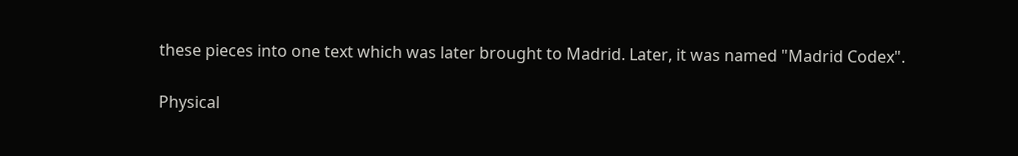these pieces into one text which was later brought to Madrid. Later, it was named "Madrid Codex".

Physical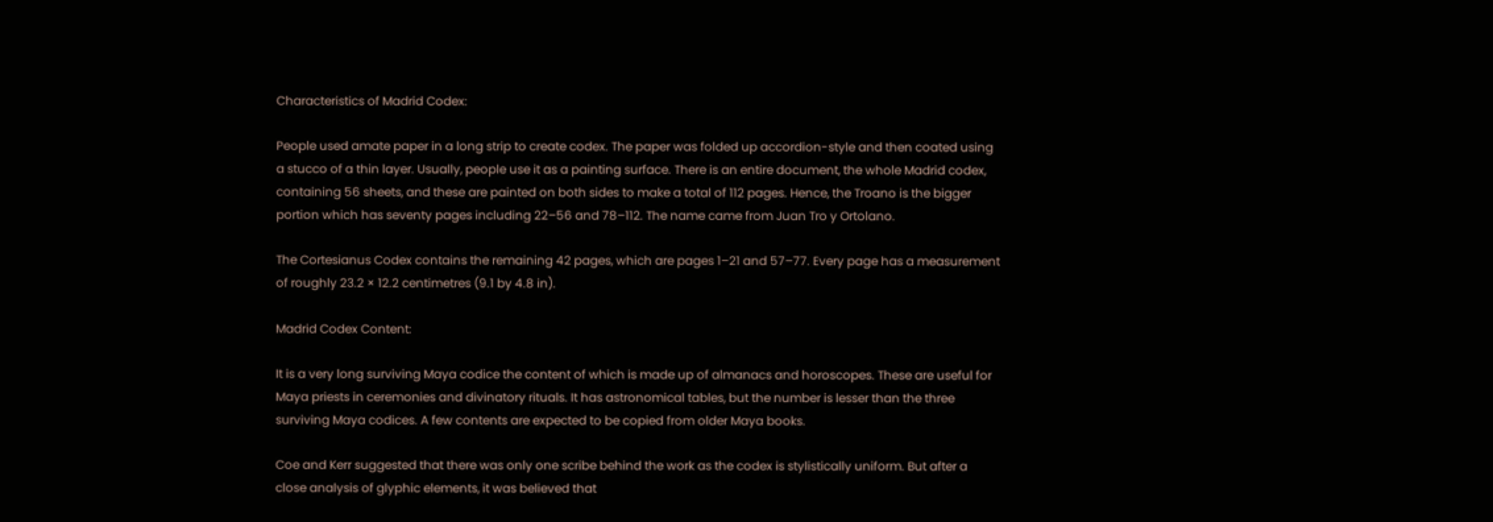Characteristics of Madrid Codex:

People used amate paper in a long strip to create codex. The paper was folded up accordion-style and then coated using a stucco of a thin layer. Usually, people use it as a painting surface. There is an entire document, the whole Madrid codex, containing 56 sheets, and these are painted on both sides to make a total of 112 pages. Hence, the Troano is the bigger portion which has seventy pages including 22–56 and 78–112. The name came from Juan Tro y Ortolano.

The Cortesianus Codex contains the remaining 42 pages, which are pages 1–21 and 57–77. Every page has a measurement of roughly 23.2 × 12.2 centimetres (9.1 by 4.8 in).

Madrid Codex Content:

It is a very long surviving Maya codice the content of which is made up of almanacs and horoscopes. These are useful for Maya priests in ceremonies and divinatory rituals. It has astronomical tables, but the number is lesser than the three surviving Maya codices. A few contents are expected to be copied from older Maya books.

Coe and Kerr suggested that there was only one scribe behind the work as the codex is stylistically uniform. But after a close analysis of glyphic elements, it was believed that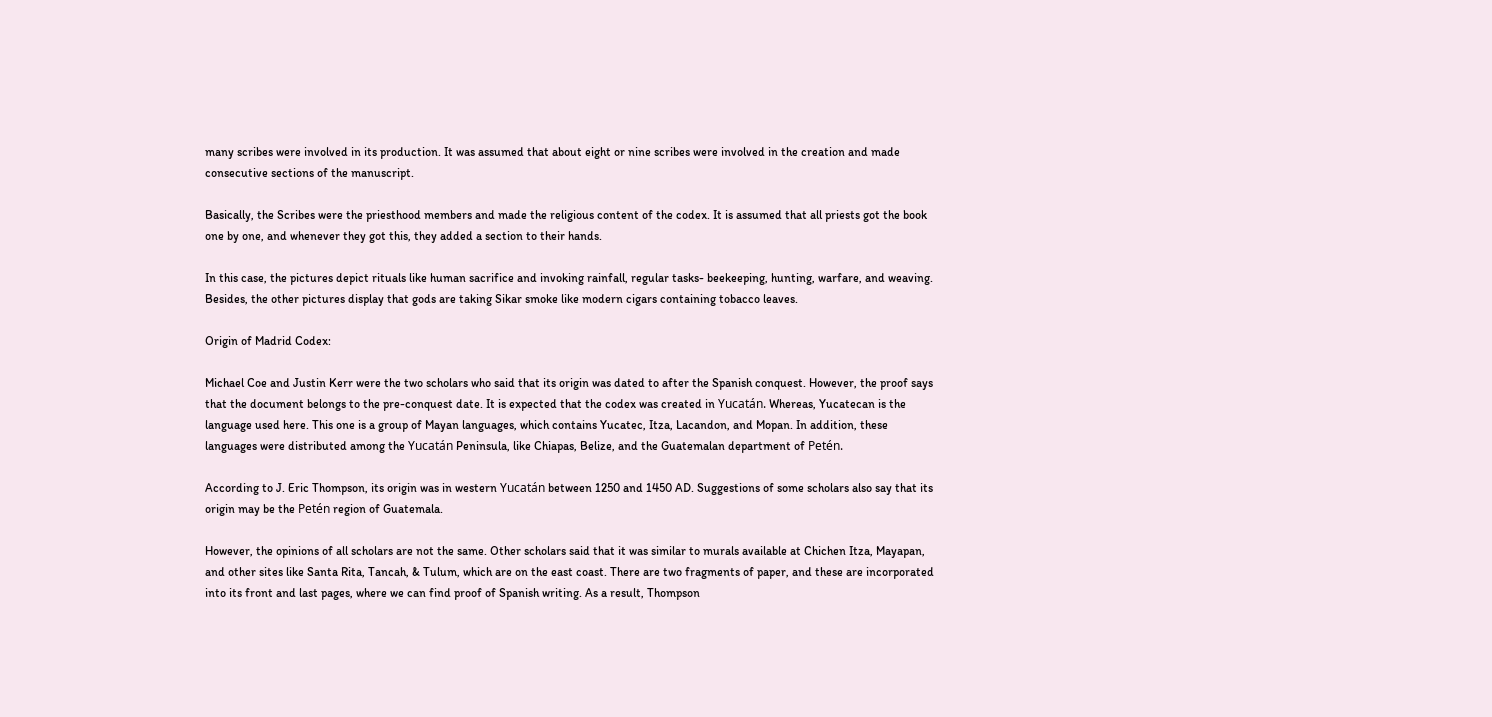many scribes were involved in its production. It was assumed that about eight or nine scribes were involved in the creation and made consecutive sections of the manuscript.

Basically, the Scribes were the priesthood members and made the religious content of the codex. It is assumed that all priests got the book one by one, and whenever they got this, they added a section to their hands.

In this case, the pictures depict rituals like human sacrifice and invoking rainfall, regular tasks- beekeeping, hunting, warfare, and weaving. Besides, the other pictures display that gods are taking Sikar smoke like modern cigars containing tobacco leaves.

Origin of Madrid Codex:

Michael Coe and Justin Kerr were the two scholars who said that its origin was dated to after the Spanish conquest. However, the proof says that the document belongs to the pre-conquest date. It is expected that the codex was created in Yucatán. Whereas, Yucatecan is the language used here. This one is a group of Mayan languages, which contains Yucatec, Itza, Lacandon, and Mopan. In addition, these languages were distributed among the Yucatán Peninsula, like Chiapas, Belize, and the Guatemalan department of Petén.

According to J. Eric Thompson, its origin was in western Yucatán between 1250 and 1450 AD. Suggestions of some scholars also say that its origin may be the Petén region of Guatemala.

However, the opinions of all scholars are not the same. Other scholars said that it was similar to murals available at Chichen Itza, Mayapan, and other sites like Santa Rita, Tancah, & Tulum, which are on the east coast. There are two fragments of paper, and these are incorporated into its front and last pages, where we can find proof of Spanish writing. As a result, Thompson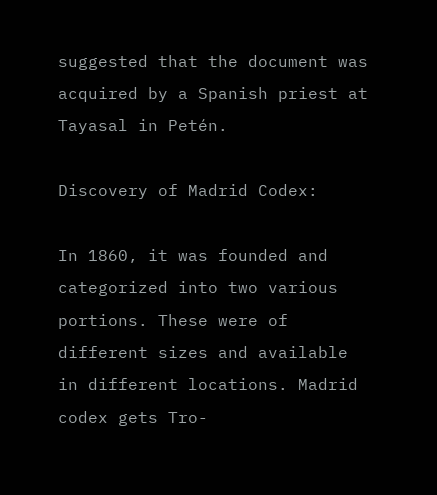suggested that the document was acquired by a Spanish priest at Tayasal in Petén.

Discovery of Madrid Codex:

In 1860, it was founded and categorized into two various portions. These were of different sizes and available in different locations. Madrid codex gets Tro-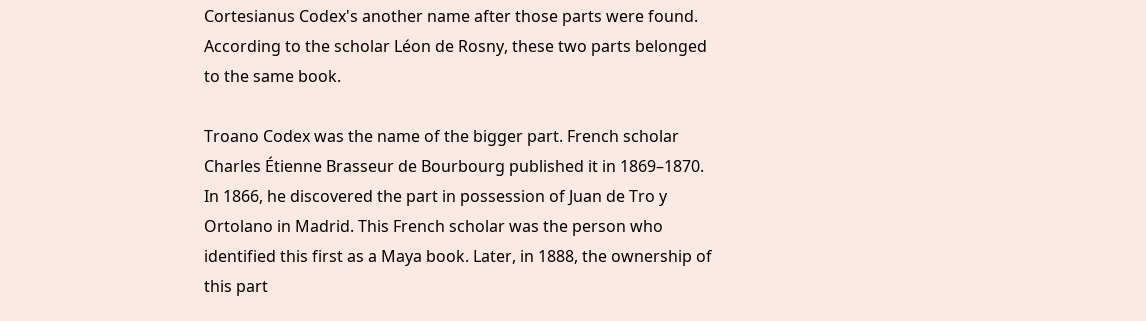Cortesianus Codex's another name after those parts were found. According to the scholar Léon de Rosny, these two parts belonged to the same book.

Troano Codex was the name of the bigger part. French scholar Charles Étienne Brasseur de Bourbourg published it in 1869–1870. In 1866, he discovered the part in possession of Juan de Tro y Ortolano in Madrid. This French scholar was the person who identified this first as a Maya book. Later, in 1888, the ownership of this part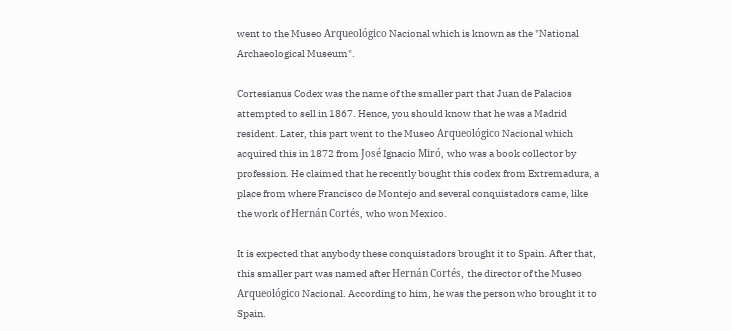went to the Museo Arqueológico Nacional which is known as the "National Archaeological Museum".

Cortesianus Codex was the name of the smaller part that Juan de Palacios attempted to sell in 1867. Hence, you should know that he was a Madrid resident. Later, this part went to the Museo Arqueológico Nacional which acquired this in 1872 from José Ignacio Miró, who was a book collector by profession. He claimed that he recently bought this codex from Extremadura, a place from where Francisco de Montejo and several conquistadors came, like the work of Hernán Cortés, who won Mexico.

It is expected that anybody these conquistadors brought it to Spain. After that, this smaller part was named after Hernán Cortés, the director of the Museo Arqueológico Nacional. According to him, he was the person who brought it to Spain.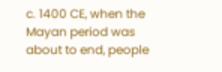c. 1400 CE, when the Mayan period was about to end, people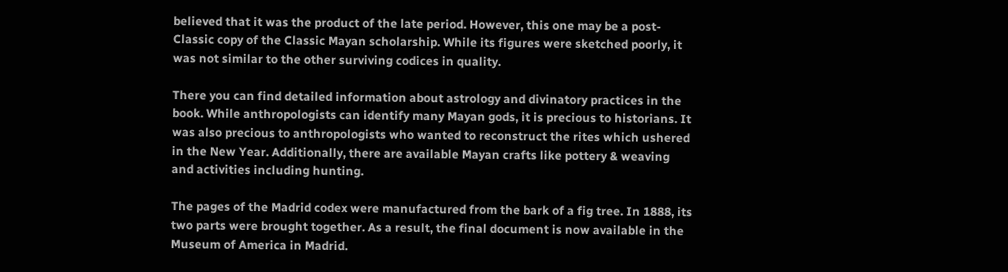believed that it was the product of the late period. However, this one may be a post-Classic copy of the Classic Mayan scholarship. While its figures were sketched poorly, it was not similar to the other surviving codices in quality.

There you can find detailed information about astrology and divinatory practices in the book. While anthropologists can identify many Mayan gods, it is precious to historians. It was also precious to anthropologists who wanted to reconstruct the rites which ushered in the New Year. Additionally, there are available Mayan crafts like pottery & weaving and activities including hunting.

The pages of the Madrid codex were manufactured from the bark of a fig tree. In 1888, its two parts were brought together. As a result, the final document is now available in the Museum of America in Madrid.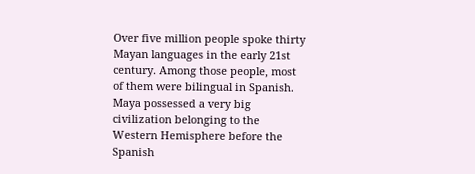Over five million people spoke thirty Mayan languages in the early 21st century. Among those people, most of them were bilingual in Spanish. Maya possessed a very big civilization belonging to the Western Hemisphere before the Spanish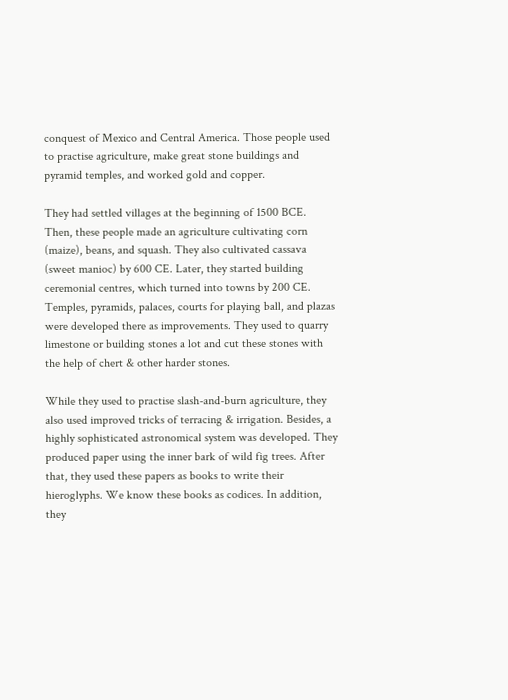conquest of Mexico and Central America. Those people used to practise agriculture, make great stone buildings and pyramid temples, and worked gold and copper.

They had settled villages at the beginning of 1500 BCE. Then, these people made an agriculture cultivating corn (maize), beans, and squash. They also cultivated cassava (sweet manioc) by 600 CE. Later, they started building ceremonial centres, which turned into towns by 200 CE. Temples, pyramids, palaces, courts for playing ball, and plazas were developed there as improvements. They used to quarry limestone or building stones a lot and cut these stones with the help of chert & other harder stones.

While they used to practise slash-and-burn agriculture, they also used improved tricks of terracing & irrigation. Besides, a highly sophisticated astronomical system was developed. They produced paper using the inner bark of wild fig trees. After that, they used these papers as books to write their hieroglyphs. We know these books as codices. In addition, they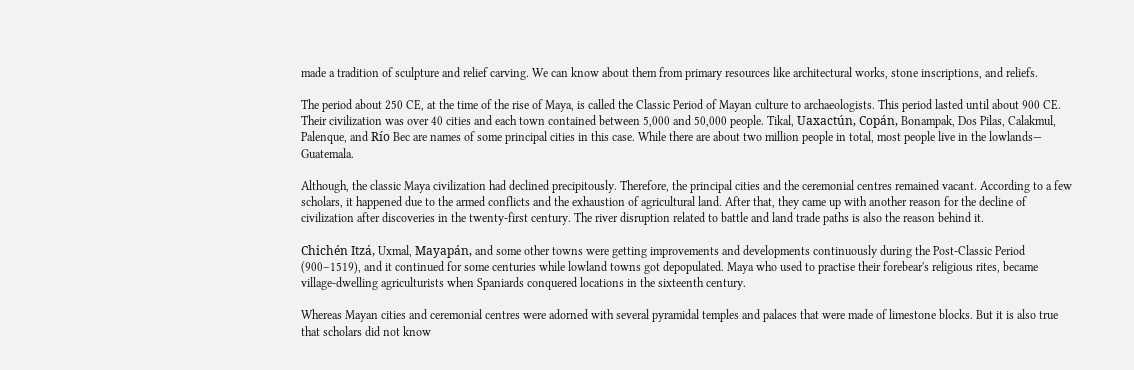made a tradition of sculpture and relief carving. We can know about them from primary resources like architectural works, stone inscriptions, and reliefs.

The period about 250 CE, at the time of the rise of Maya, is called the Classic Period of Mayan culture to archaeologists. This period lasted until about 900 CE. Their civilization was over 40 cities and each town contained between 5,000 and 50,000 people. Tikal, Uaxactún, Copán, Bonampak, Dos Pilas, Calakmul, Palenque, and Río Bec are names of some principal cities in this case. While there are about two million people in total, most people live in the lowlands— Guatemala.

Although, the classic Maya civilization had declined precipitously. Therefore, the principal cities and the ceremonial centres remained vacant. According to a few scholars, it happened due to the armed conflicts and the exhaustion of agricultural land. After that, they came up with another reason for the decline of civilization after discoveries in the twenty-first century. The river disruption related to battle and land trade paths is also the reason behind it.

Chichén Itzá, Uxmal, Mayapán, and some other towns were getting improvements and developments continuously during the Post-Classic Period (900–1519), and it continued for some centuries while lowland towns got depopulated. Maya who used to practise their forebear's religious rites, became village-dwelling agriculturists when Spaniards conquered locations in the sixteenth century.

Whereas Mayan cities and ceremonial centres were adorned with several pyramidal temples and palaces that were made of limestone blocks. But it is also true that scholars did not know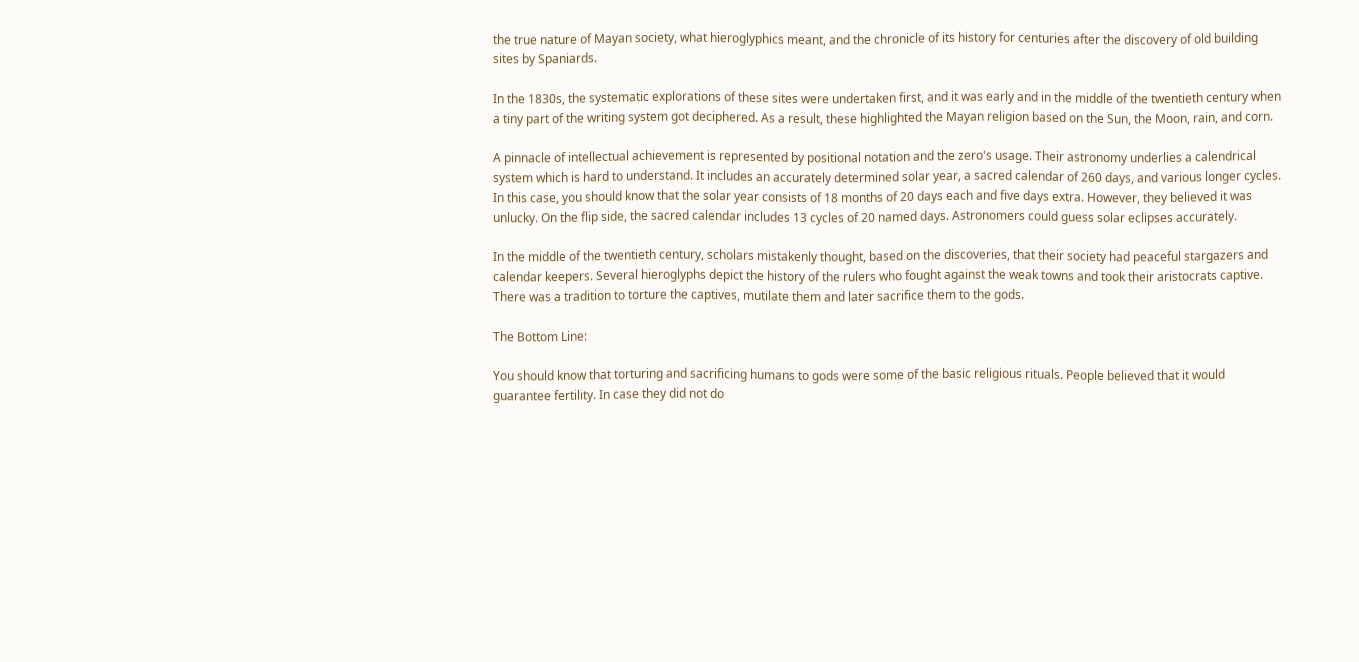the true nature of Mayan society, what hieroglyphics meant, and the chronicle of its history for centuries after the discovery of old building sites by Spaniards.

In the 1830s, the systematic explorations of these sites were undertaken first, and it was early and in the middle of the twentieth century when a tiny part of the writing system got deciphered. As a result, these highlighted the Mayan religion based on the Sun, the Moon, rain, and corn.

A pinnacle of intellectual achievement is represented by positional notation and the zero's usage. Their astronomy underlies a calendrical system which is hard to understand. It includes an accurately determined solar year, a sacred calendar of 260 days, and various longer cycles. In this case, you should know that the solar year consists of 18 months of 20 days each and five days extra. However, they believed it was unlucky. On the flip side, the sacred calendar includes 13 cycles of 20 named days. Astronomers could guess solar eclipses accurately.

In the middle of the twentieth century, scholars mistakenly thought, based on the discoveries, that their society had peaceful stargazers and calendar keepers. Several hieroglyphs depict the history of the rulers who fought against the weak towns and took their aristocrats captive. There was a tradition to torture the captives, mutilate them and later sacrifice them to the gods.

The Bottom Line:

You should know that torturing and sacrificing humans to gods were some of the basic religious rituals. People believed that it would guarantee fertility. In case they did not do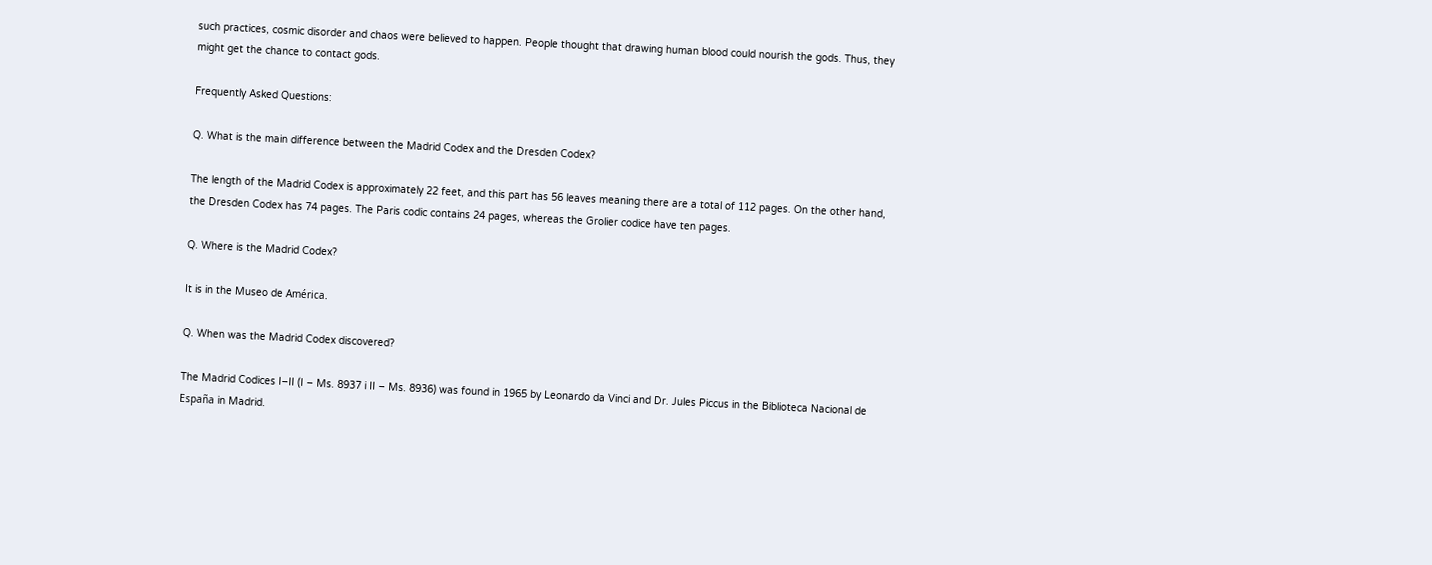such practices, cosmic disorder and chaos were believed to happen. People thought that drawing human blood could nourish the gods. Thus, they might get the chance to contact gods.

Frequently Asked Questions:

Q. What is the main difference between the Madrid Codex and the Dresden Codex?

The length of the Madrid Codex is approximately 22 feet, and this part has 56 leaves meaning there are a total of 112 pages. On the other hand, the Dresden Codex has 74 pages. The Paris codic contains 24 pages, whereas the Grolier codice have ten pages.

Q. Where is the Madrid Codex?

It is in the Museo de América.

Q. When was the Madrid Codex discovered?

The Madrid Codices I–II (I – Ms. 8937 i II – Ms. 8936) was found in 1965 by Leonardo da Vinci and Dr. Jules Piccus in the Biblioteca Nacional de España in Madrid.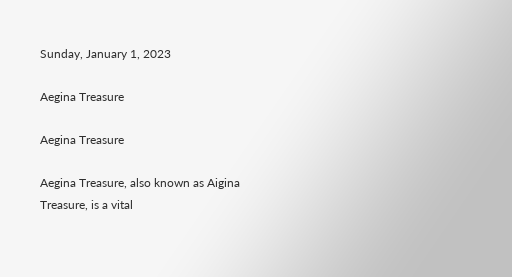Sunday, January 1, 2023

Aegina Treasure

Aegina Treasure

Aegina Treasure, also known as Aigina Treasure, is a vital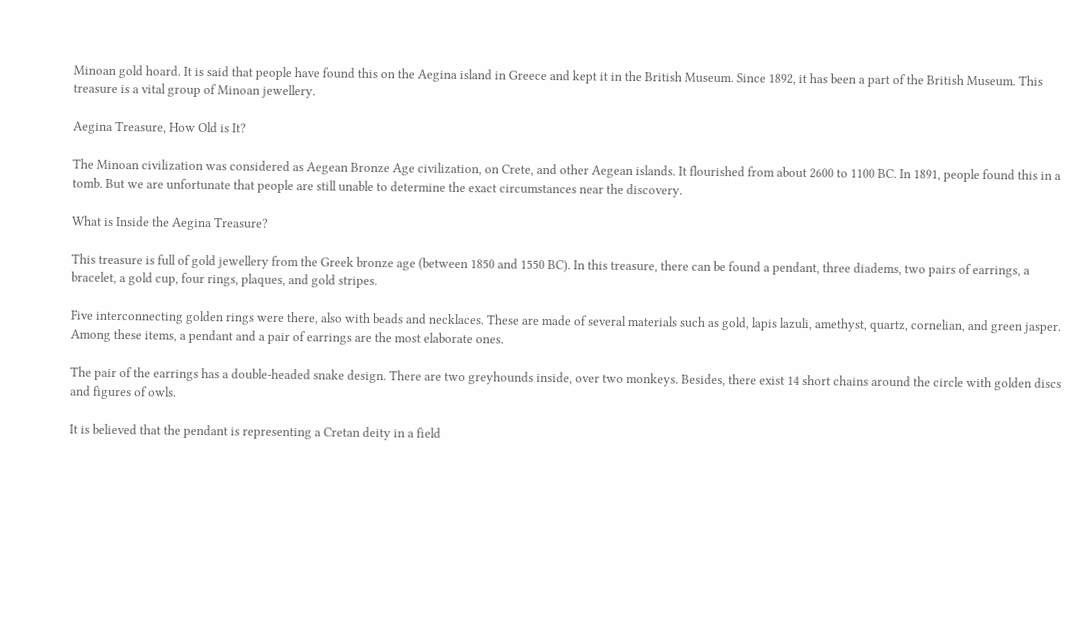Minoan gold hoard. It is said that people have found this on the Aegina island in Greece and kept it in the British Museum. Since 1892, it has been a part of the British Museum. This treasure is a vital group of Minoan jewellery.

Aegina Treasure, How Old is It?

The Minoan civilization was considered as Aegean Bronze Age civilization, on Crete, and other Aegean islands. It flourished from about 2600 to 1100 BC. In 1891, people found this in a tomb. But we are unfortunate that people are still unable to determine the exact circumstances near the discovery.

What is Inside the Aegina Treasure?

This treasure is full of gold jewellery from the Greek bronze age (between 1850 and 1550 BC). In this treasure, there can be found a pendant, three diadems, two pairs of earrings, a bracelet, a gold cup, four rings, plaques, and gold stripes.

Five interconnecting golden rings were there, also with beads and necklaces. These are made of several materials such as gold, lapis lazuli, amethyst, quartz, cornelian, and green jasper. Among these items, a pendant and a pair of earrings are the most elaborate ones.

The pair of the earrings has a double-headed snake design. There are two greyhounds inside, over two monkeys. Besides, there exist 14 short chains around the circle with golden discs and figures of owls.

It is believed that the pendant is representing a Cretan deity in a field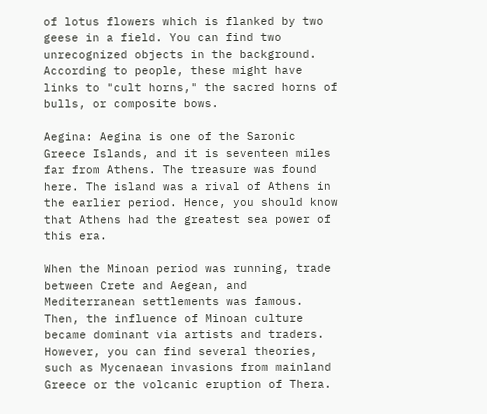of lotus flowers which is flanked by two geese in a field. You can find two unrecognized objects in the background. According to people, these might have links to "cult horns," the sacred horns of bulls, or composite bows.

Aegina: Aegina is one of the Saronic Greece Islands, and it is seventeen miles far from Athens. The treasure was found here. The island was a rival of Athens in the earlier period. Hence, you should know that Athens had the greatest sea power of this era.

When the Minoan period was running, trade between Crete and Aegean, and Mediterranean settlements was famous. Then, the influence of Minoan culture became dominant via artists and traders. However, you can find several theories, such as Mycenaean invasions from mainland Greece or the volcanic eruption of Thera.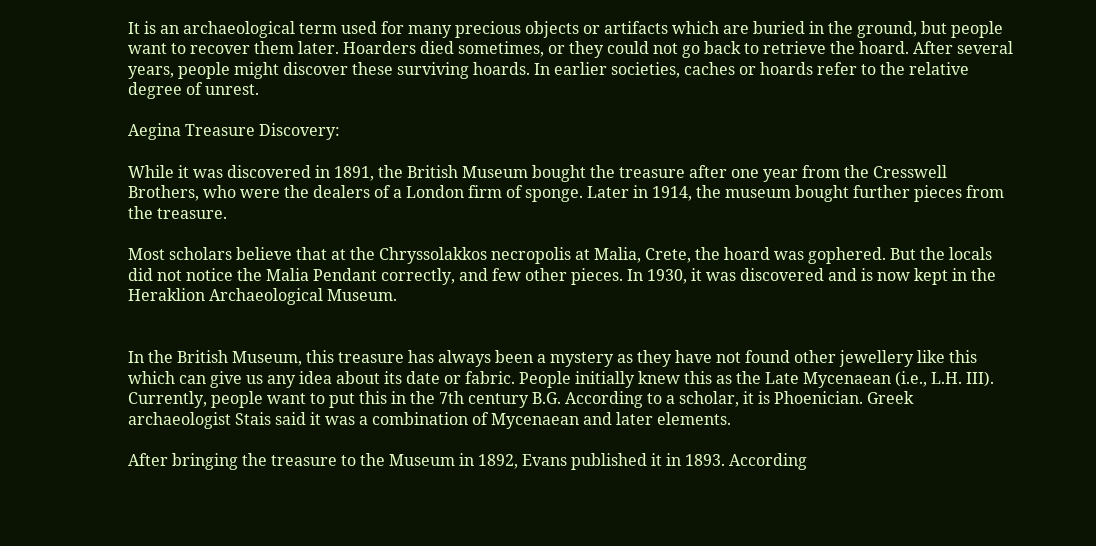It is an archaeological term used for many precious objects or artifacts which are buried in the ground, but people want to recover them later. Hoarders died sometimes, or they could not go back to retrieve the hoard. After several years, people might discover these surviving hoards. In earlier societies, caches or hoards refer to the relative degree of unrest.

Aegina Treasure Discovery:

While it was discovered in 1891, the British Museum bought the treasure after one year from the Cresswell Brothers, who were the dealers of a London firm of sponge. Later in 1914, the museum bought further pieces from the treasure.

Most scholars believe that at the Chryssolakkos necropolis at Malia, Crete, the hoard was gophered. But the locals did not notice the Malia Pendant correctly, and few other pieces. In 1930, it was discovered and is now kept in the Heraklion Archaeological Museum.


In the British Museum, this treasure has always been a mystery as they have not found other jewellery like this which can give us any idea about its date or fabric. People initially knew this as the Late Mycenaean (i.e., L.H. III). Currently, people want to put this in the 7th century B.G. According to a scholar, it is Phoenician. Greek archaeologist Stais said it was a combination of Mycenaean and later elements.

After bringing the treasure to the Museum in 1892, Evans published it in 1893. According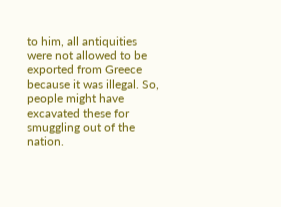to him, all antiquities were not allowed to be exported from Greece because it was illegal. So, people might have excavated these for smuggling out of the nation.